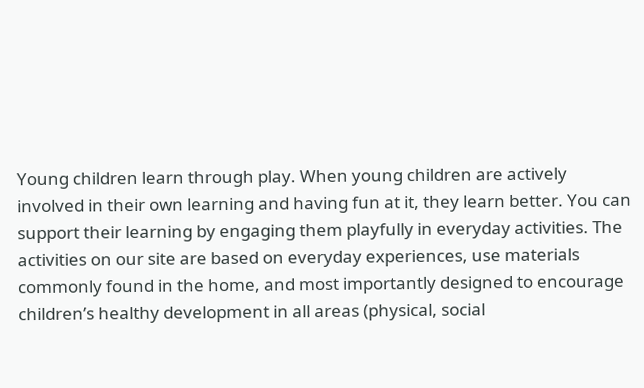Young children learn through play. When young children are actively involved in their own learning and having fun at it, they learn better. You can support their learning by engaging them playfully in everyday activities. The activities on our site are based on everyday experiences, use materials commonly found in the home, and most importantly designed to encourage children’s healthy development in all areas (physical, social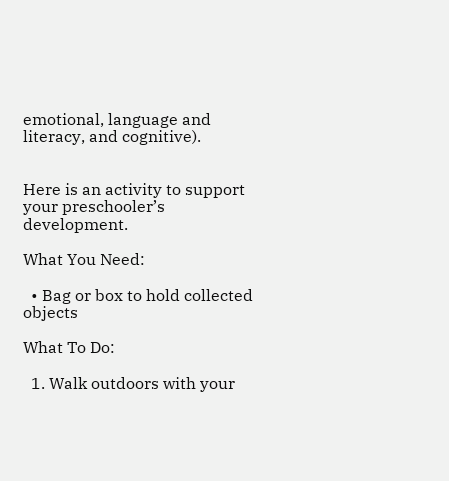emotional, language and literacy, and cognitive).


Here is an activity to support your preschooler’s development.

What You Need:

  • Bag or box to hold collected objects

What To Do:

  1. Walk outdoors with your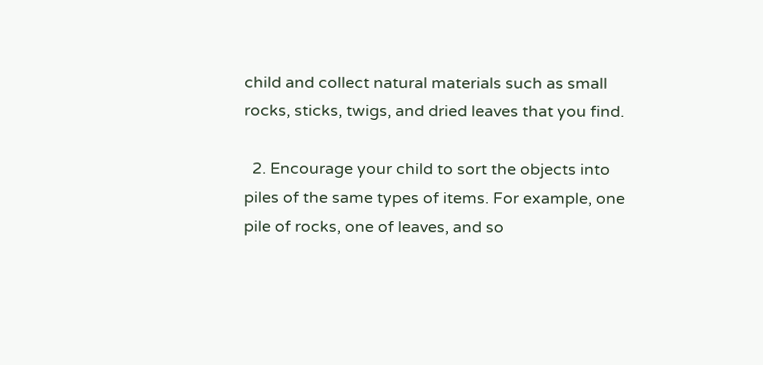child and collect natural materials such as small rocks, sticks, twigs, and dried leaves that you find.

  2. Encourage your child to sort the objects into piles of the same types of items. For example, one pile of rocks, one of leaves, and so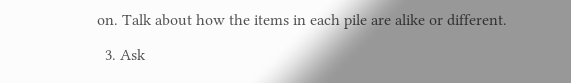on. Talk about how the items in each pile are alike or different.

  3. Ask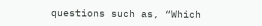questions such as, “Which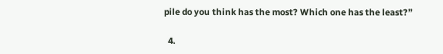pile do you think has the most? Which one has the least?”

  4.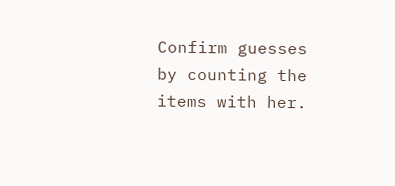Confirm guesses by counting the items with her.